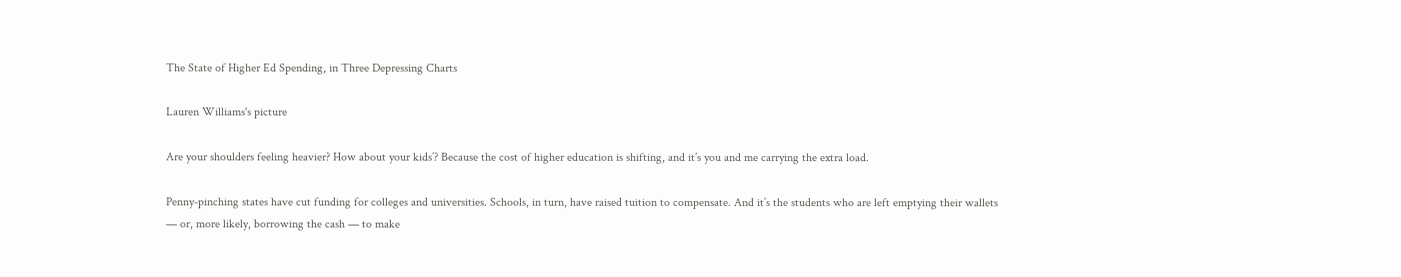The State of Higher Ed Spending, in Three Depressing Charts

Lauren Williams's picture

Are your shoulders feeling heavier? How about your kids’? Because the cost of higher education is shifting, and it’s you and me carrying the extra load.

Penny-pinching states have cut funding for colleges and universities. Schools, in turn, have raised tuition to compensate. And it’s the students who are left emptying their wallets — or, more likely, borrowing the cash — to make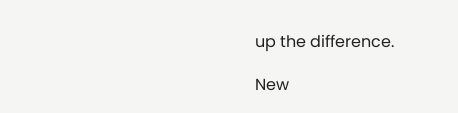up the difference.

New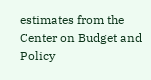estimates from the Center on Budget and Policy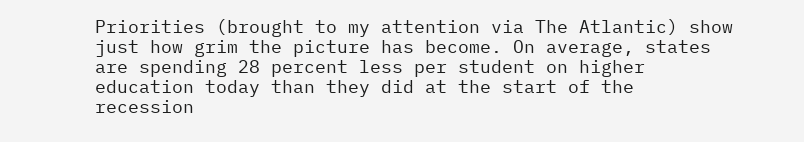Priorities (brought to my attention via The Atlantic) show just how grim the picture has become. On average, states are spending 28 percent less per student on higher education today than they did at the start of the recession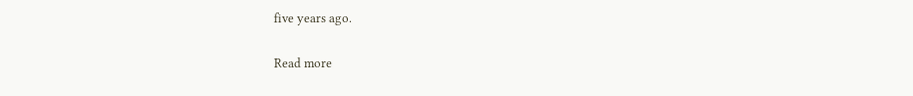five years ago.

Read more